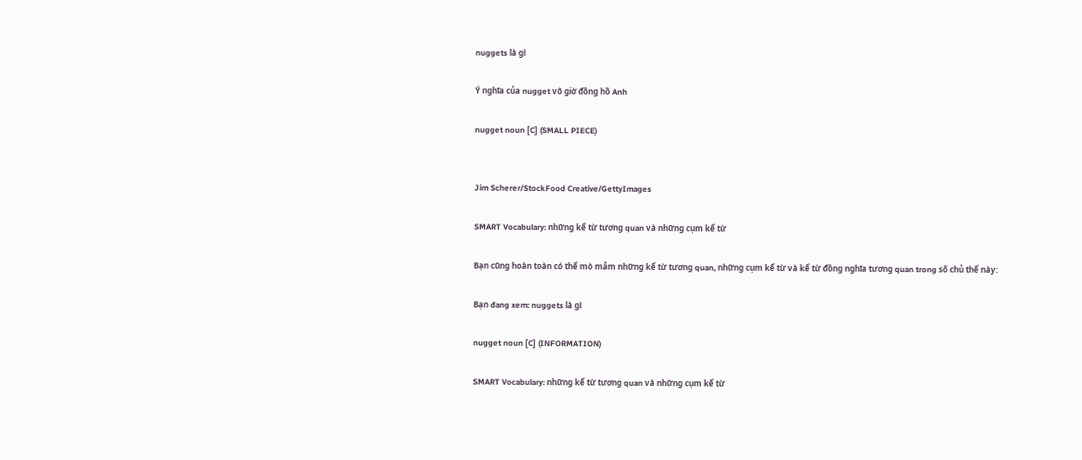nuggets là gì

Ý nghĩa của nugget vô giờ đồng hồ Anh

nugget noun [C] (SMALL PIECE)


Jim Scherer/StockFood Creative/GettyImages

SMART Vocabulary: những kể từ tương quan và những cụm kể từ

Bạn cũng hoàn toàn có thể mò mẫm những kể từ tương quan, những cụm kể từ và kể từ đồng nghĩa tương quan trong số chủ thể này:

Bạn đang xem: nuggets là gì

nugget noun [C] (INFORMATION)

SMART Vocabulary: những kể từ tương quan và những cụm kể từ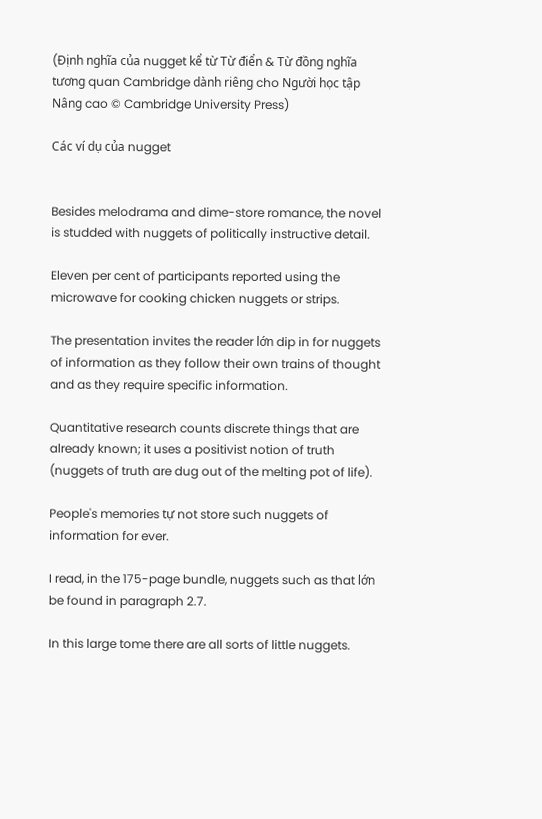(Định nghĩa của nugget kể từ Từ điển & Từ đồng nghĩa tương quan Cambridge dành riêng cho Người học tập Nâng cao © Cambridge University Press)

Các ví dụ của nugget


Besides melodrama and dime-store romance, the novel is studded with nuggets of politically instructive detail.

Eleven per cent of participants reported using the microwave for cooking chicken nuggets or strips.

The presentation invites the reader lớn dip in for nuggets of information as they follow their own trains of thought and as they require specific information.

Quantitative research counts discrete things that are already known; it uses a positivist notion of truth (nuggets of truth are dug out of the melting pot of life).

People's memories tự not store such nuggets of information for ever.

I read, in the 175-page bundle, nuggets such as that lớn be found in paragraph 2.7.

In this large tome there are all sorts of little nuggets.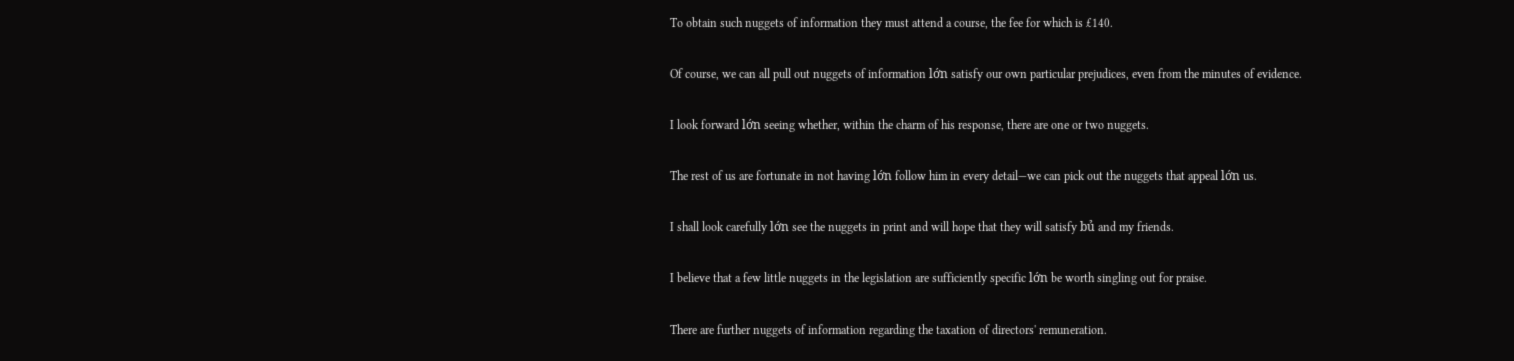To obtain such nuggets of information they must attend a course, the fee for which is £140.

Of course, we can all pull out nuggets of information lớn satisfy our own particular prejudices, even from the minutes of evidence.

I look forward lớn seeing whether, within the charm of his response, there are one or two nuggets.

The rest of us are fortunate in not having lớn follow him in every detail—we can pick out the nuggets that appeal lớn us.

I shall look carefully lớn see the nuggets in print and will hope that they will satisfy bủ and my friends.

I believe that a few little nuggets in the legislation are sufficiently specific lớn be worth singling out for praise.

There are further nuggets of information regarding the taxation of directors' remuneration.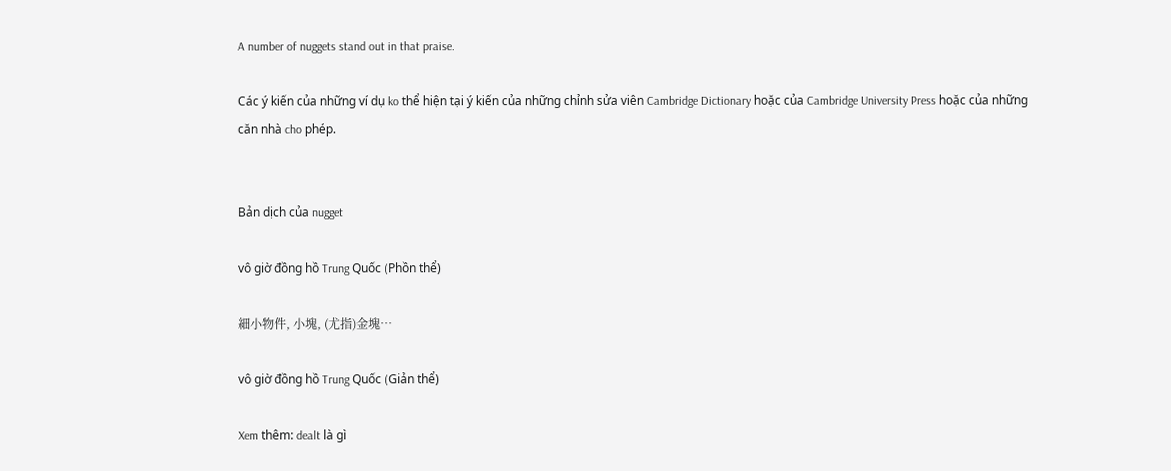A number of nuggets stand out in that praise.

Các ý kiến của những ví dụ ko thể hiện tại ý kiến của những chỉnh sửa viên Cambridge Dictionary hoặc của Cambridge University Press hoặc của những căn nhà cho phép.


Bản dịch của nugget

vô giờ đồng hồ Trung Quốc (Phồn thể)

細小物件, 小塊, (尤指)金塊…

vô giờ đồng hồ Trung Quốc (Giản thể)

Xem thêm: dealt là gì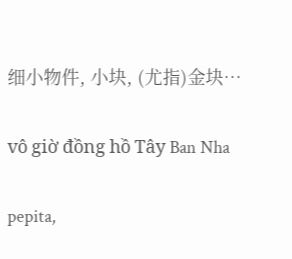细小物件, 小块, (尤指)金块…

vô giờ đồng hồ Tây Ban Nha

pepita,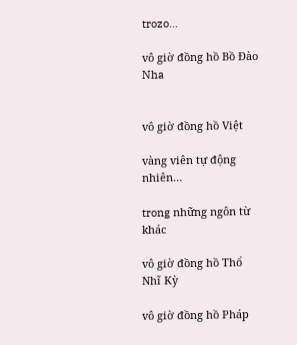trozo…

vô giờ đồng hồ Bồ Đào Nha


vô giờ đồng hồ Việt

vàng viên tự động nhiên…

trong những ngôn từ khác

vô giờ đồng hồ Thổ Nhĩ Kỳ

vô giờ đồng hồ Pháp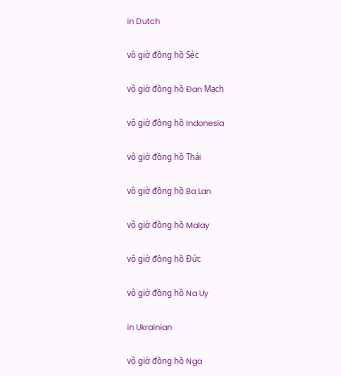in Dutch

vô giờ đồng hồ Séc

vô giờ đồng hồ Đan Mạch

vô giờ đồng hồ Indonesia

vô giờ đồng hồ Thái

vô giờ đồng hồ Ba Lan

vô giờ đồng hồ Malay

vô giờ đồng hồ Đức

vô giờ đồng hồ Na Uy

in Ukrainian

vô giờ đồng hồ Nga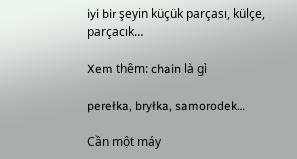iyi bir şeyin küçük parçası, külçe, parçacık…

Xem thêm: chain là gì

perełka, bryłka, samorodek…

Cần một máy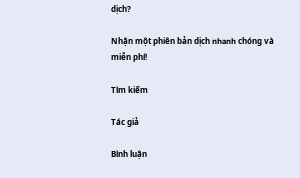dịch?

Nhận một phiên bản dịch nhanh chóng và miễn phí!

Tìm kiếm

Tác giả

Bình luận